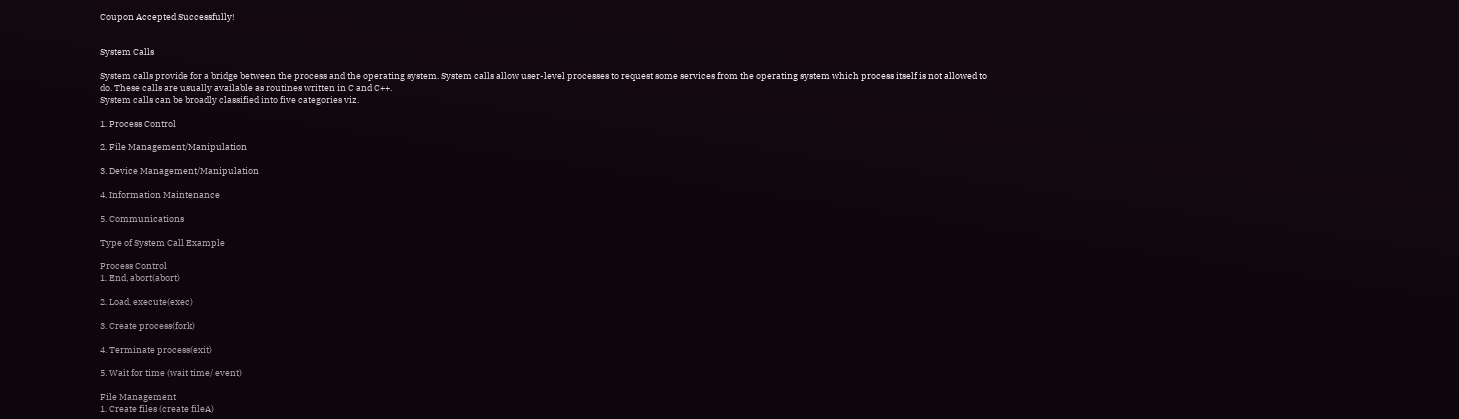Coupon Accepted Successfully!


System Calls

System calls provide for a bridge between the process and the operating system. System calls allow user-level processes to request some services from the operating system which process itself is not allowed to do. These calls are usually available as routines written in C and C++.
System calls can be broadly classified into five categories viz.

1. Process Control

2. File Management/Manipulation

3. Device Management/Manipulation

4. Information Maintenance

5. Communications

Type of System Call Example

Process Control
1. End, abort(abort)

2. Load, execute(exec)

3. Create process(fork)

4. Terminate process(exit)

5. Wait for time (wait time/ event)

File Management
1. Create files (create fileA)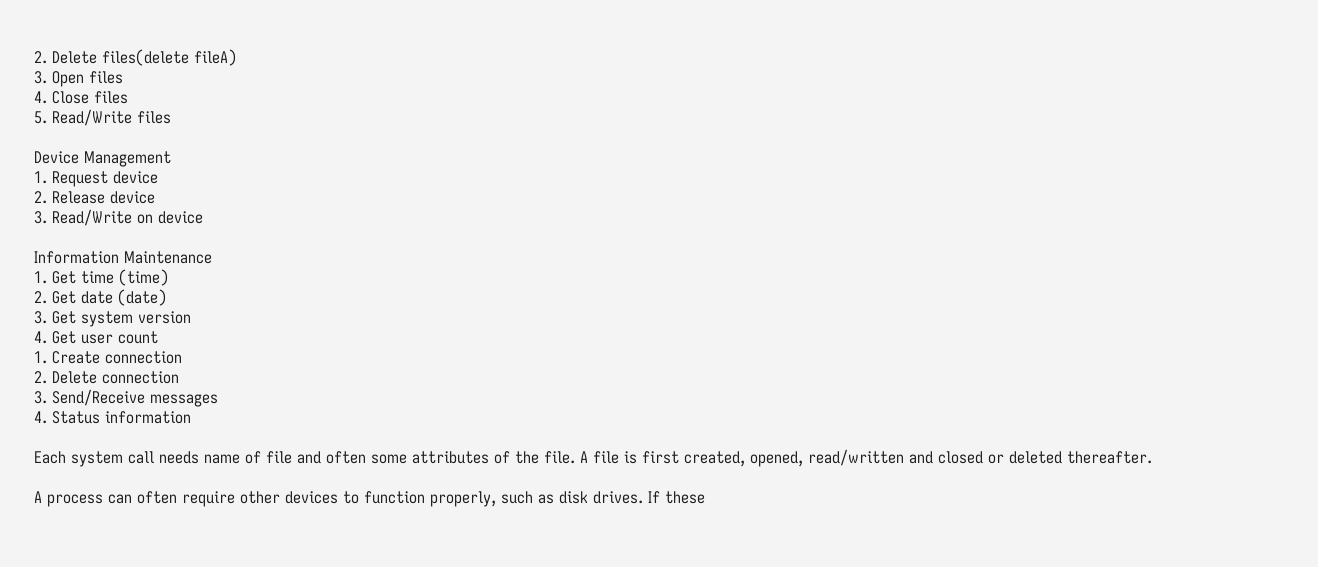2. Delete files(delete fileA)
3. Open files
4. Close files
5. Read/Write files

Device Management
1. Request device
2. Release device
3. Read/Write on device

Information Maintenance
1. Get time (time)
2. Get date (date)
3. Get system version
4. Get user count
1. Create connection
2. Delete connection
3. Send/Receive messages
4. Status information

Each system call needs name of file and often some attributes of the file. A file is first created, opened, read/written and closed or deleted thereafter.

A process can often require other devices to function properly, such as disk drives. If these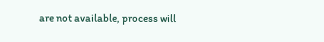are not available, process will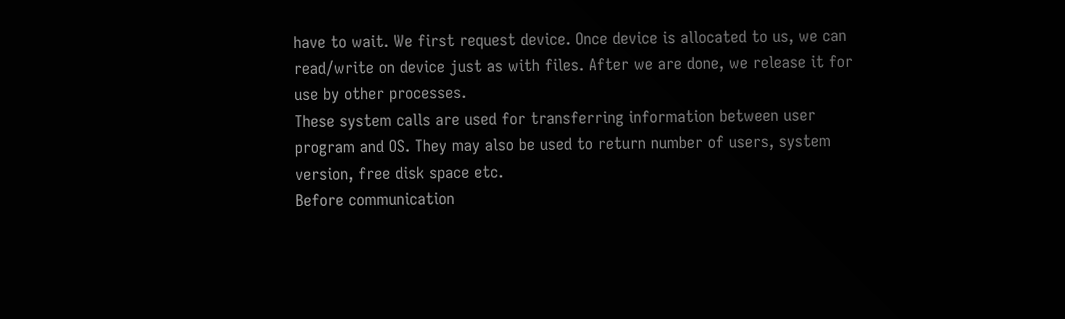have to wait. We first request device. Once device is allocated to us, we can read/write on device just as with files. After we are done, we release it for use by other processes.
These system calls are used for transferring information between user program and OS. They may also be used to return number of users, system version, free disk space etc.
Before communication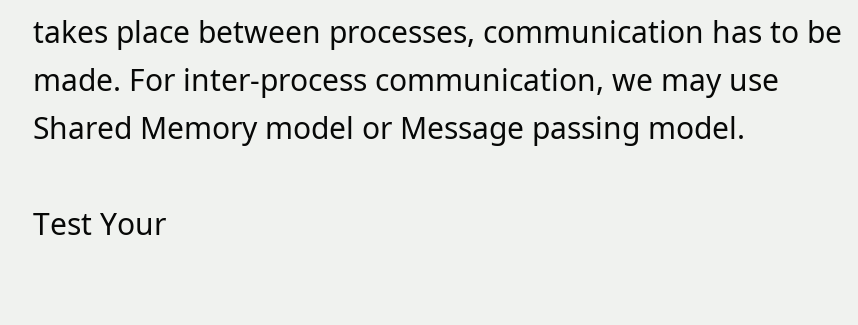takes place between processes, communication has to be made. For inter-process communication, we may use Shared Memory model or Message passing model.

Test Your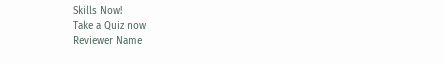Skills Now!
Take a Quiz now
Reviewer Name